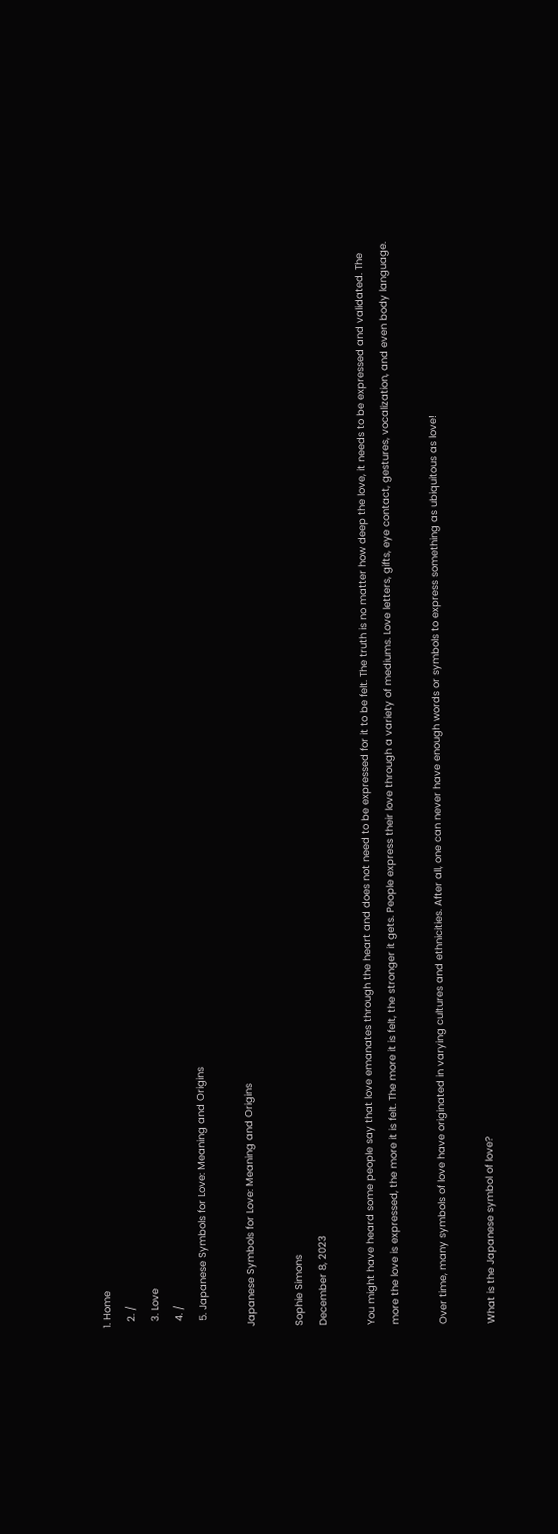1. Home
  2. /
  3. Love
  4. /
  5. Japanese Symbols for Love: Meaning and Origins

Japanese Symbols for Love: Meaning and Origins

Sophie Simons
December 8, 2023

You might have heard some people say that love emanates through the heart and does not need to be expressed for it to be felt. The truth is no matter how deep the love, it needs to be expressed and validated. The more the love is expressed, the more it is felt. The more it is felt, the stronger it gets. People express their love through a variety of mediums. Love letters, gifts, eye contact, gestures, vocalization, and even body language.

Over time, many symbols of love have originated in varying cultures and ethnicities. After all, one can never have enough words or symbols to express something as ubiquitous as love!

What is the Japanese symbol of love?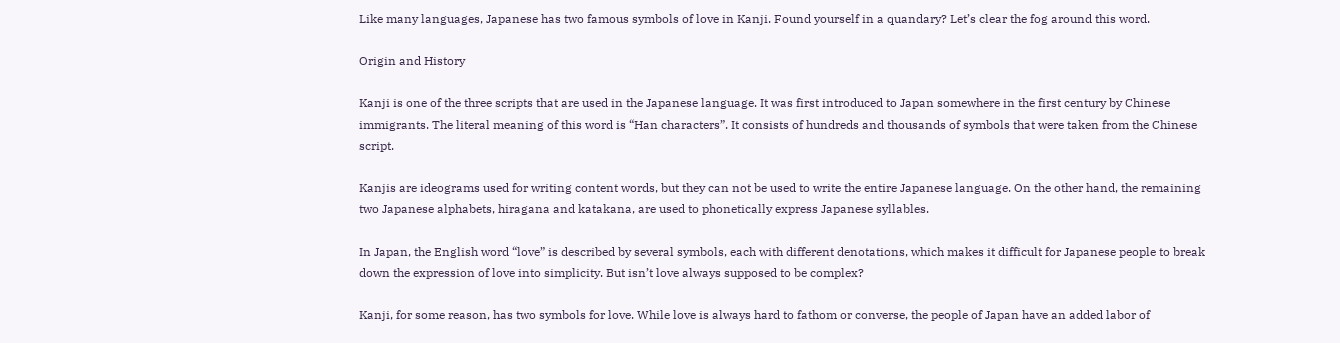Like many languages, Japanese has two famous symbols of love in Kanji. Found yourself in a quandary? Let’s clear the fog around this word.

Origin and History

Kanji is one of the three scripts that are used in the Japanese language. It was first introduced to Japan somewhere in the first century by Chinese immigrants. The literal meaning of this word is “Han characters”. It consists of hundreds and thousands of symbols that were taken from the Chinese script.

Kanjis are ideograms used for writing content words, but they can not be used to write the entire Japanese language. On the other hand, the remaining two Japanese alphabets, hiragana and katakana, are used to phonetically express Japanese syllables.

In Japan, the English word “love” is described by several symbols, each with different denotations, which makes it difficult for Japanese people to break down the expression of love into simplicity. But isn’t love always supposed to be complex?

Kanji, for some reason, has two symbols for love. While love is always hard to fathom or converse, the people of Japan have an added labor of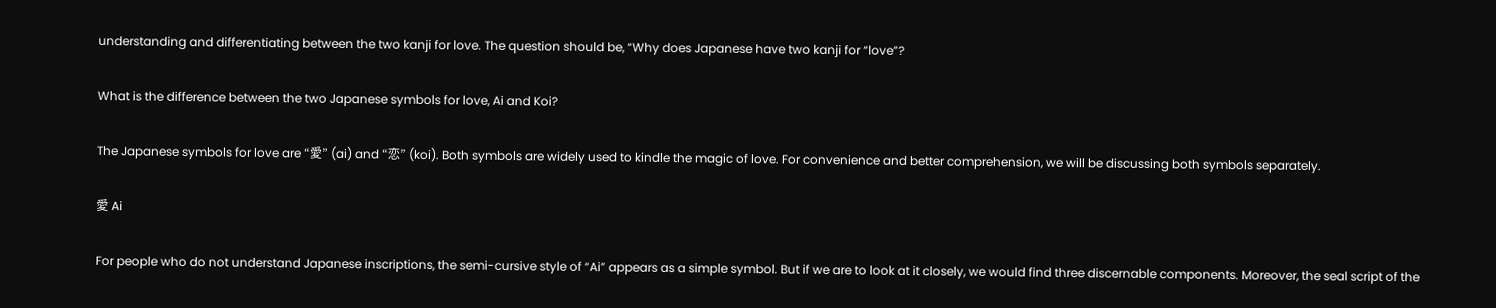understanding and differentiating between the two kanji for love. The question should be, “Why does Japanese have two kanji for “love”?

What is the difference between the two Japanese symbols for love, Ai and Koi?

The Japanese symbols for love are “愛” (ai) and “恋” (koi). Both symbols are widely used to kindle the magic of love. For convenience and better comprehension, we will be discussing both symbols separately.

愛 Ai

For people who do not understand Japanese inscriptions, the semi-cursive style of “Ai” appears as a simple symbol. But if we are to look at it closely, we would find three discernable components. Moreover, the seal script of the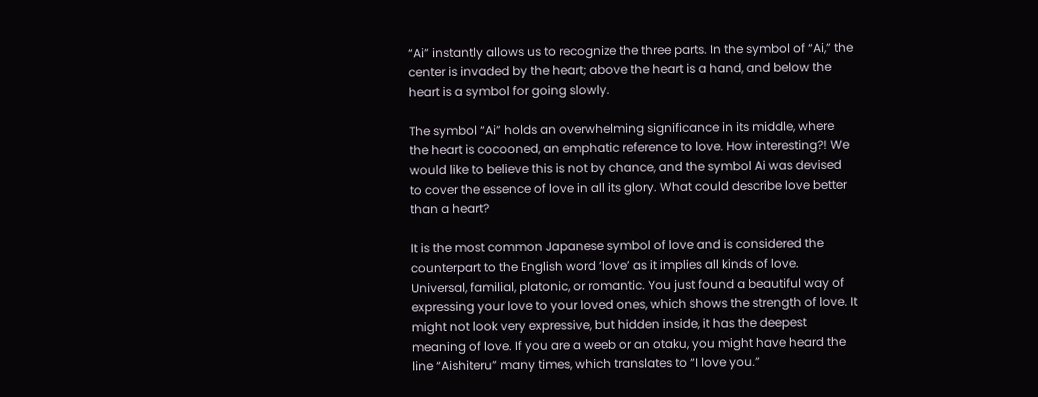“Ai” instantly allows us to recognize the three parts. In the symbol of “Ai,” the center is invaded by the heart; above the heart is a hand, and below the heart is a symbol for going slowly.

The symbol “Ai” holds an overwhelming significance in its middle, where the heart is cocooned, an emphatic reference to love. How interesting?! We would like to believe this is not by chance, and the symbol Ai was devised to cover the essence of love in all its glory. What could describe love better than a heart?

It is the most common Japanese symbol of love and is considered the counterpart to the English word ‘love’ as it implies all kinds of love. Universal, familial, platonic, or romantic. You just found a beautiful way of expressing your love to your loved ones, which shows the strength of love. It might not look very expressive, but hidden inside, it has the deepest meaning of love. If you are a weeb or an otaku, you might have heard the line “Aishiteru” many times, which translates to “I love you.”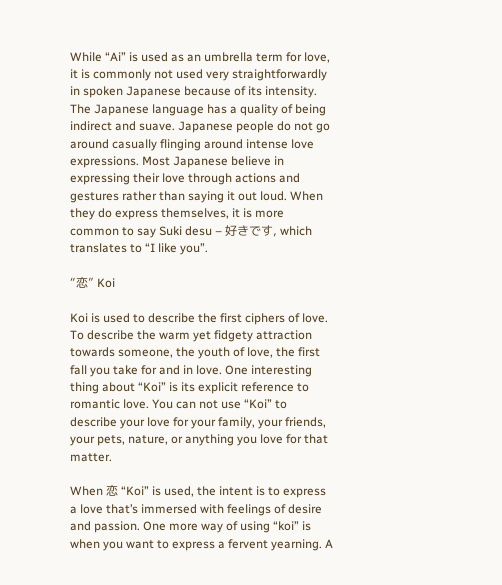While “Ai” is used as an umbrella term for love, it is commonly not used very straightforwardly in spoken Japanese because of its intensity. The Japanese language has a quality of being indirect and suave. Japanese people do not go around casually flinging around intense love expressions. Most Japanese believe in expressing their love through actions and gestures rather than saying it out loud. When they do express themselves, it is more common to say Suki desu – 好きです, which translates to “I like you”.

“恋” Koi

Koi is used to describe the first ciphers of love. To describe the warm yet fidgety attraction towards someone, the youth of love, the first fall you take for and in love. One interesting thing about “Koi” is its explicit reference to romantic love. You can not use “Koi” to describe your love for your family, your friends, your pets, nature, or anything you love for that matter.

When 恋 “Koi” is used, the intent is to express a love that’s immersed with feelings of desire and passion. One more way of using “koi” is when you want to express a fervent yearning. A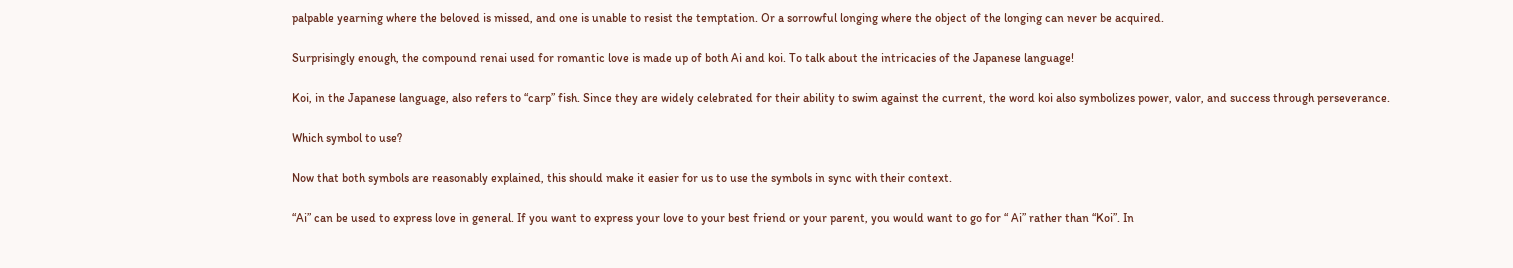palpable yearning where the beloved is missed, and one is unable to resist the temptation. Or a sorrowful longing where the object of the longing can never be acquired.

Surprisingly enough, the compound renai used for romantic love is made up of both Ai and koi. To talk about the intricacies of the Japanese language!

Koi, in the Japanese language, also refers to “carp” fish. Since they are widely celebrated for their ability to swim against the current, the word koi also symbolizes power, valor, and success through perseverance.

Which symbol to use?

Now that both symbols are reasonably explained, this should make it easier for us to use the symbols in sync with their context.

“Ai” can be used to express love in general. If you want to express your love to your best friend or your parent, you would want to go for “ Ai” rather than “Koi”. In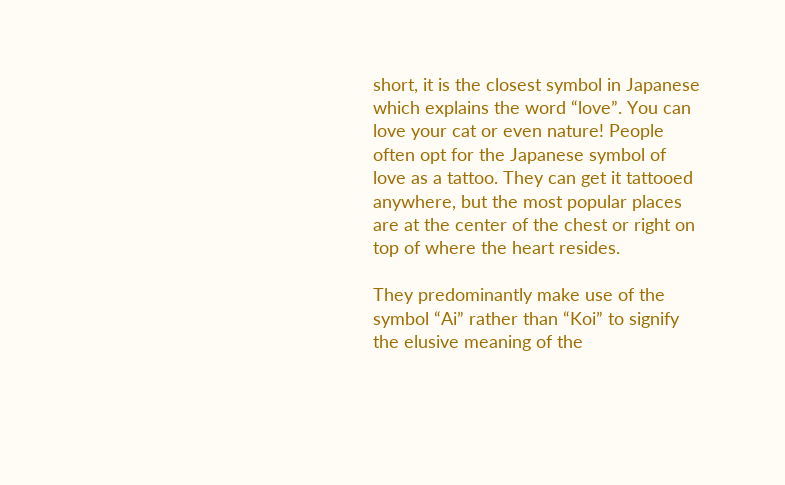short, it is the closest symbol in Japanese which explains the word “love”. You can love your cat or even nature! People often opt for the Japanese symbol of love as a tattoo. They can get it tattooed anywhere, but the most popular places are at the center of the chest or right on top of where the heart resides.

They predominantly make use of the symbol “Ai” rather than “Koi” to signify the elusive meaning of the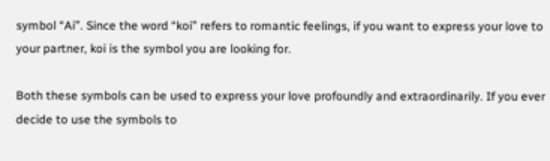symbol “Ai”. Since the word “koi” refers to romantic feelings, if you want to express your love to your partner, koi is the symbol you are looking for.

Both these symbols can be used to express your love profoundly and extraordinarily. If you ever decide to use the symbols to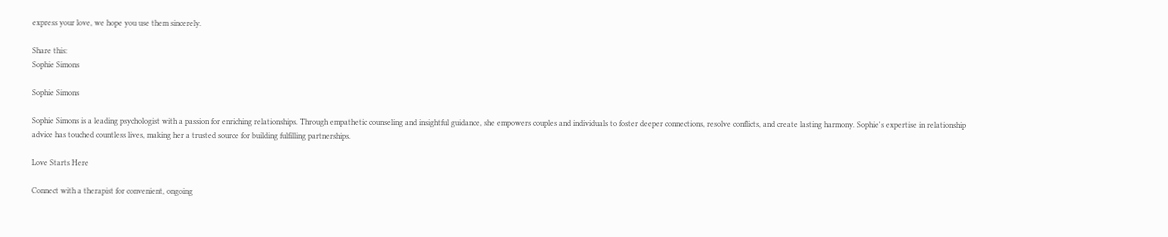express your love, we hope you use them sincerely.

Share this:
Sophie Simons

Sophie Simons

Sophie Simons is a leading psychologist with a passion for enriching relationships. Through empathetic counseling and insightful guidance, she empowers couples and individuals to foster deeper connections, resolve conflicts, and create lasting harmony. Sophie's expertise in relationship advice has touched countless lives, making her a trusted source for building fulfilling partnerships.

Love Starts Here

Connect with a therapist for convenient, ongoing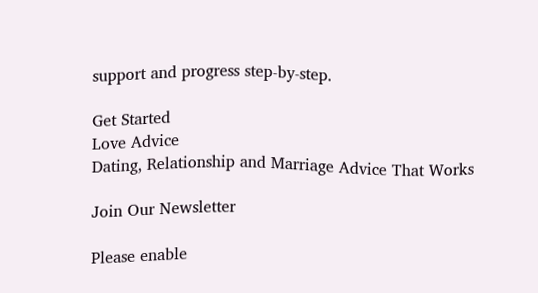support and progress step-by-step.

Get Started
Love Advice
Dating, Relationship and Marriage Advice That Works

Join Our Newsletter

Please enable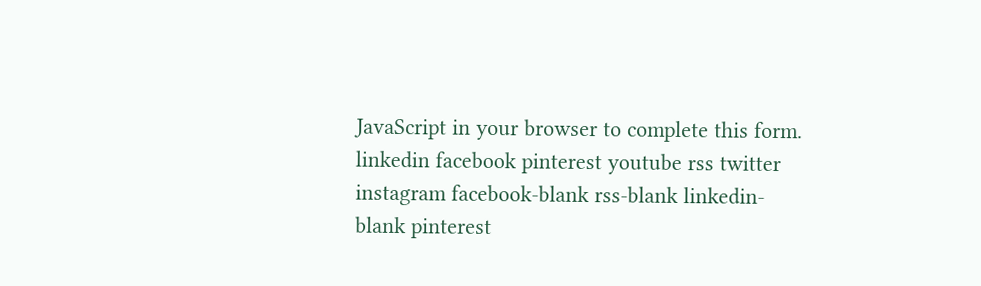JavaScript in your browser to complete this form.
linkedin facebook pinterest youtube rss twitter instagram facebook-blank rss-blank linkedin-blank pinterest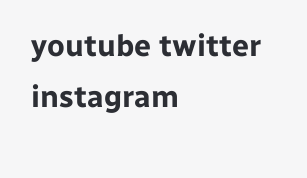youtube twitter instagram